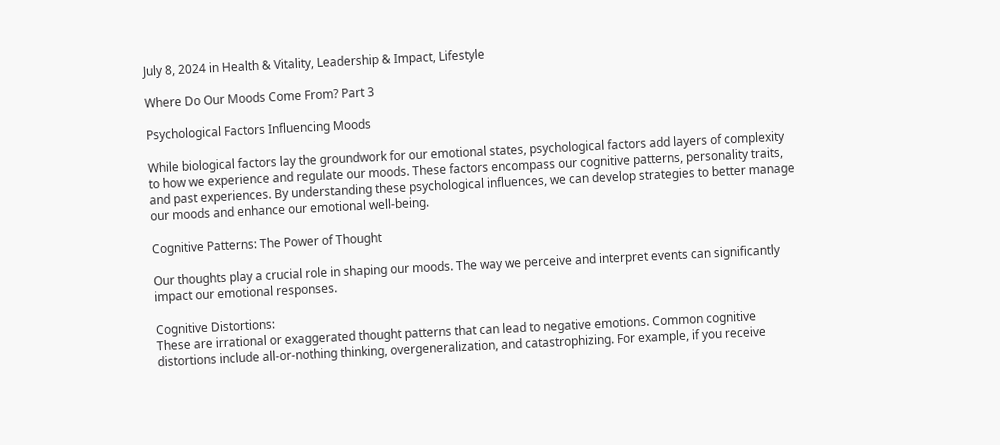July 8, 2024 in Health & Vitality, Leadership & Impact, Lifestyle

Where Do Our Moods Come From? Part 3

Psychological Factors Influencing Moods

While biological factors lay the groundwork for our emotional states, psychological factors add layers of complexity to how we experience and regulate our moods. These factors encompass our cognitive patterns, personality traits, and past experiences. By understanding these psychological influences, we can develop strategies to better manage our moods and enhance our emotional well-being.

Cognitive Patterns: The Power of Thought

Our thoughts play a crucial role in shaping our moods. The way we perceive and interpret events can significantly impact our emotional responses.

Cognitive Distortions:
These are irrational or exaggerated thought patterns that can lead to negative emotions. Common cognitive distortions include all-or-nothing thinking, overgeneralization, and catastrophizing. For example, if you receive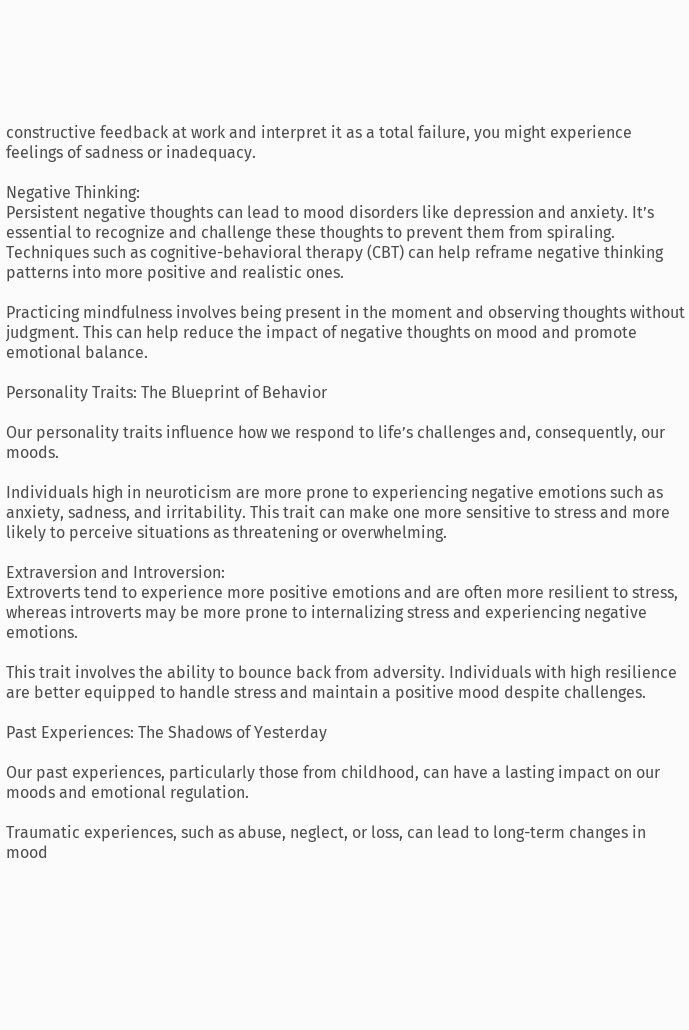constructive feedback at work and interpret it as a total failure, you might experience feelings of sadness or inadequacy.

Negative Thinking:
Persistent negative thoughts can lead to mood disorders like depression and anxiety. It’s essential to recognize and challenge these thoughts to prevent them from spiraling. Techniques such as cognitive-behavioral therapy (CBT) can help reframe negative thinking patterns into more positive and realistic ones.

Practicing mindfulness involves being present in the moment and observing thoughts without judgment. This can help reduce the impact of negative thoughts on mood and promote emotional balance.

Personality Traits: The Blueprint of Behavior

Our personality traits influence how we respond to life’s challenges and, consequently, our moods.

Individuals high in neuroticism are more prone to experiencing negative emotions such as anxiety, sadness, and irritability. This trait can make one more sensitive to stress and more likely to perceive situations as threatening or overwhelming.

Extraversion and Introversion:
Extroverts tend to experience more positive emotions and are often more resilient to stress, whereas introverts may be more prone to internalizing stress and experiencing negative emotions.

This trait involves the ability to bounce back from adversity. Individuals with high resilience are better equipped to handle stress and maintain a positive mood despite challenges.

Past Experiences: The Shadows of Yesterday

Our past experiences, particularly those from childhood, can have a lasting impact on our moods and emotional regulation.

Traumatic experiences, such as abuse, neglect, or loss, can lead to long-term changes in mood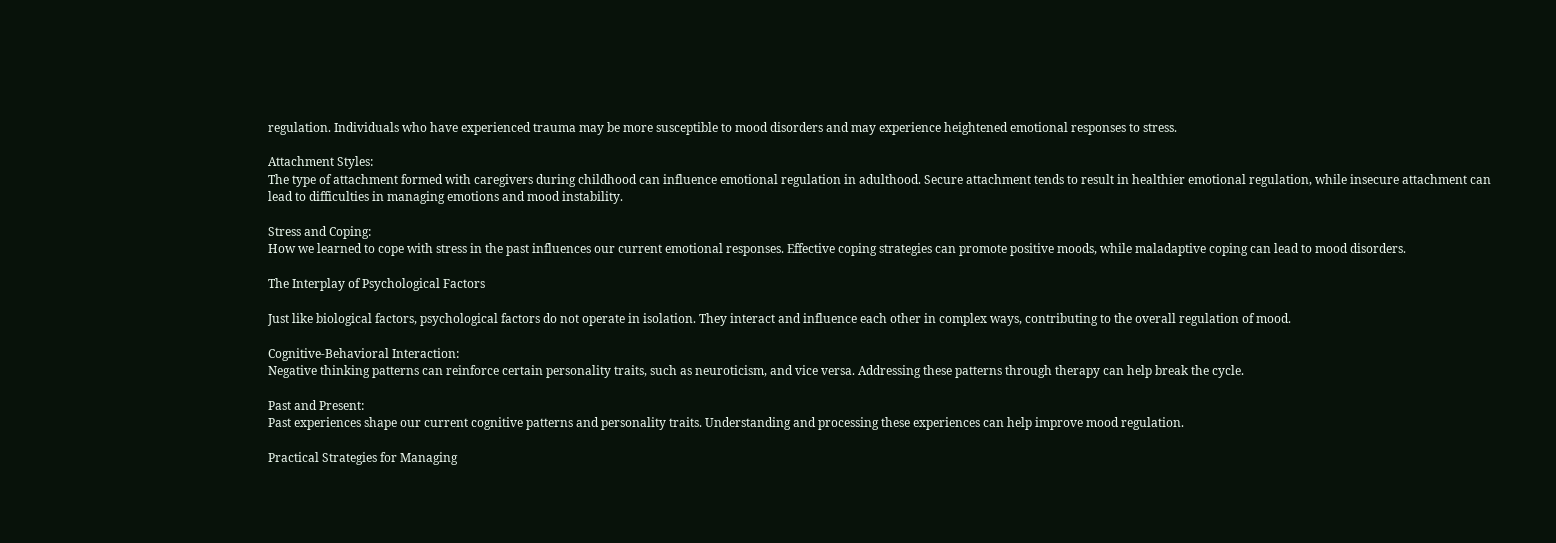regulation. Individuals who have experienced trauma may be more susceptible to mood disorders and may experience heightened emotional responses to stress.

Attachment Styles:
The type of attachment formed with caregivers during childhood can influence emotional regulation in adulthood. Secure attachment tends to result in healthier emotional regulation, while insecure attachment can lead to difficulties in managing emotions and mood instability.

Stress and Coping:
How we learned to cope with stress in the past influences our current emotional responses. Effective coping strategies can promote positive moods, while maladaptive coping can lead to mood disorders.

The Interplay of Psychological Factors

Just like biological factors, psychological factors do not operate in isolation. They interact and influence each other in complex ways, contributing to the overall regulation of mood.

Cognitive-Behavioral Interaction:
Negative thinking patterns can reinforce certain personality traits, such as neuroticism, and vice versa. Addressing these patterns through therapy can help break the cycle.

Past and Present:
Past experiences shape our current cognitive patterns and personality traits. Understanding and processing these experiences can help improve mood regulation.

Practical Strategies for Managing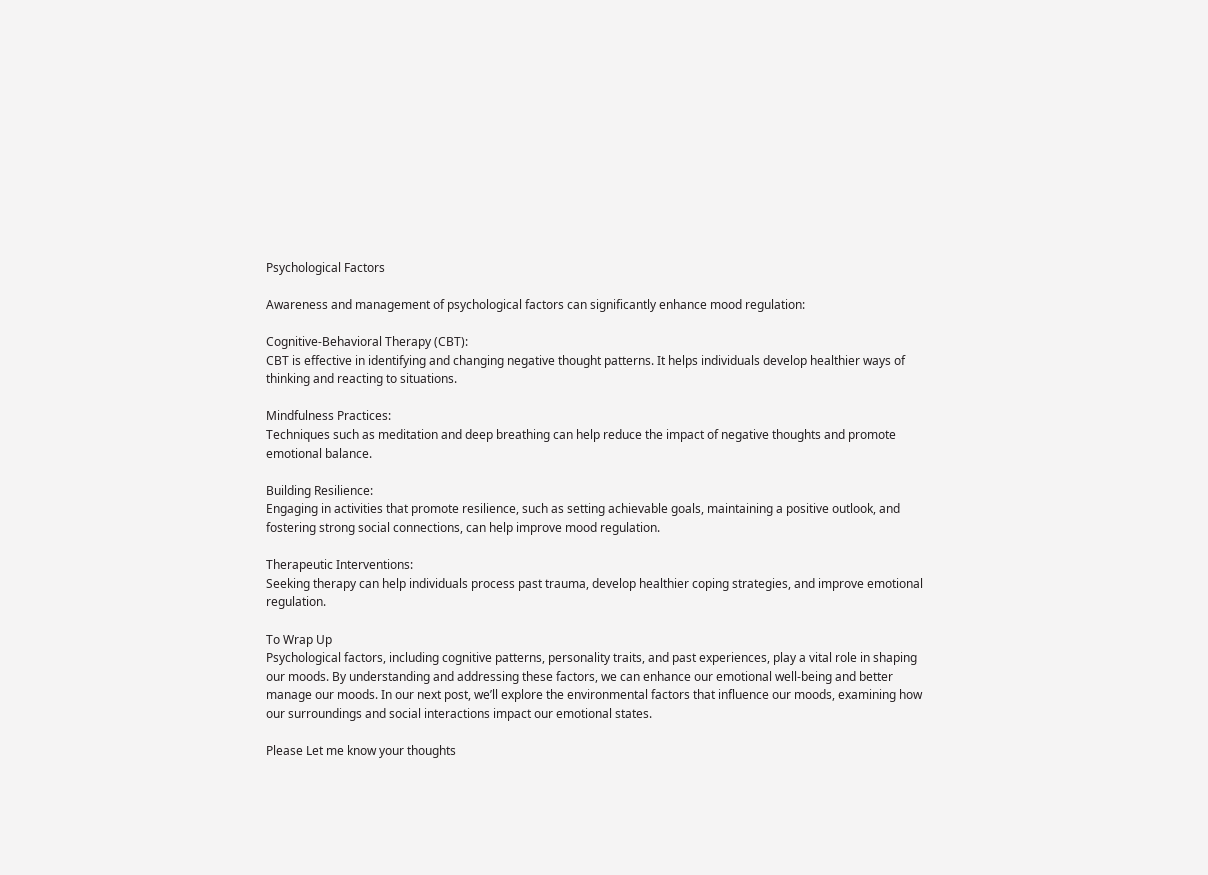Psychological Factors

Awareness and management of psychological factors can significantly enhance mood regulation:

Cognitive-Behavioral Therapy (CBT):
CBT is effective in identifying and changing negative thought patterns. It helps individuals develop healthier ways of thinking and reacting to situations.

Mindfulness Practices:
Techniques such as meditation and deep breathing can help reduce the impact of negative thoughts and promote emotional balance.

Building Resilience:
Engaging in activities that promote resilience, such as setting achievable goals, maintaining a positive outlook, and fostering strong social connections, can help improve mood regulation.

Therapeutic Interventions:
Seeking therapy can help individuals process past trauma, develop healthier coping strategies, and improve emotional regulation.

To Wrap Up
Psychological factors, including cognitive patterns, personality traits, and past experiences, play a vital role in shaping our moods. By understanding and addressing these factors, we can enhance our emotional well-being and better manage our moods. In our next post, we’ll explore the environmental factors that influence our moods, examining how our surroundings and social interactions impact our emotional states.

Please Let me know your thoughts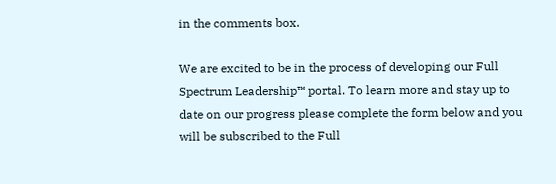in the comments box.

We are excited to be in the process of developing our Full Spectrum Leadership™ portal. To learn more and stay up to date on our progress please complete the form below and you will be subscribed to the Full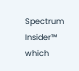Spectrum Insider™ which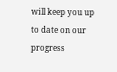will keep you up to date on our progress